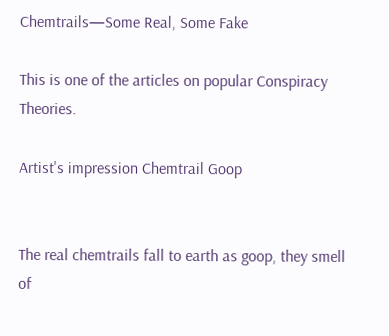Chemtrails—Some Real, Some Fake

This is one of the articles on popular Conspiracy Theories.

Artist's impression Chemtrail Goop


The real chemtrails fall to earth as goop, they smell of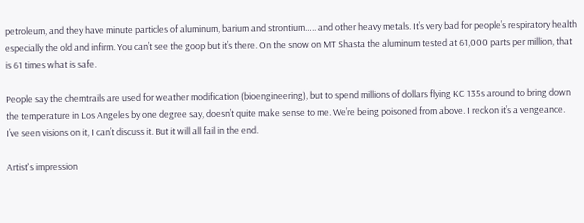petroleum, and they have minute particles of aluminum, barium and strontium….. and other heavy metals. It’s very bad for people’s respiratory health especially the old and infirm. You can’t see the goop but it’s there. On the snow on MT Shasta the aluminum tested at 61,000 parts per million, that is 61 times what is safe.

People say the chemtrails are used for weather modification (bioengineering), but to spend millions of dollars flying KC 135s around to bring down the temperature in Los Angeles by one degree say, doesn’t quite make sense to me. We’re being poisoned from above. I reckon it’s a vengeance. I’ve seen visions on it, I can’t discuss it. But it will all fail in the end.

Artist's impression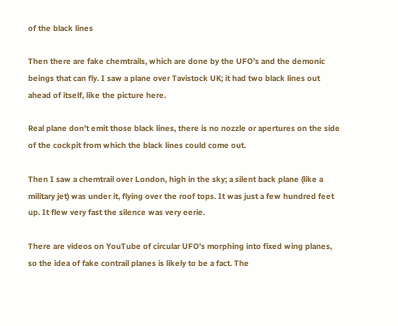of the black lines

Then there are fake chemtrails, which are done by the UFO’s and the demonic beings that can fly. I saw a plane over Tavistock UK; it had two black lines out ahead of itself, like the picture here.

Real plane don’t emit those black lines, there is no nozzle or apertures on the side of the cockpit from which the black lines could come out.

Then I saw a chemtrail over London, high in the sky; a silent back plane (like a military jet) was under it, flying over the roof tops. It was just a few hundred feet up. It flew very fast the silence was very eerie.

There are videos on YouTube of circular UFO’s morphing into fixed wing planes, so the idea of fake contrail planes is likely to be a fact. The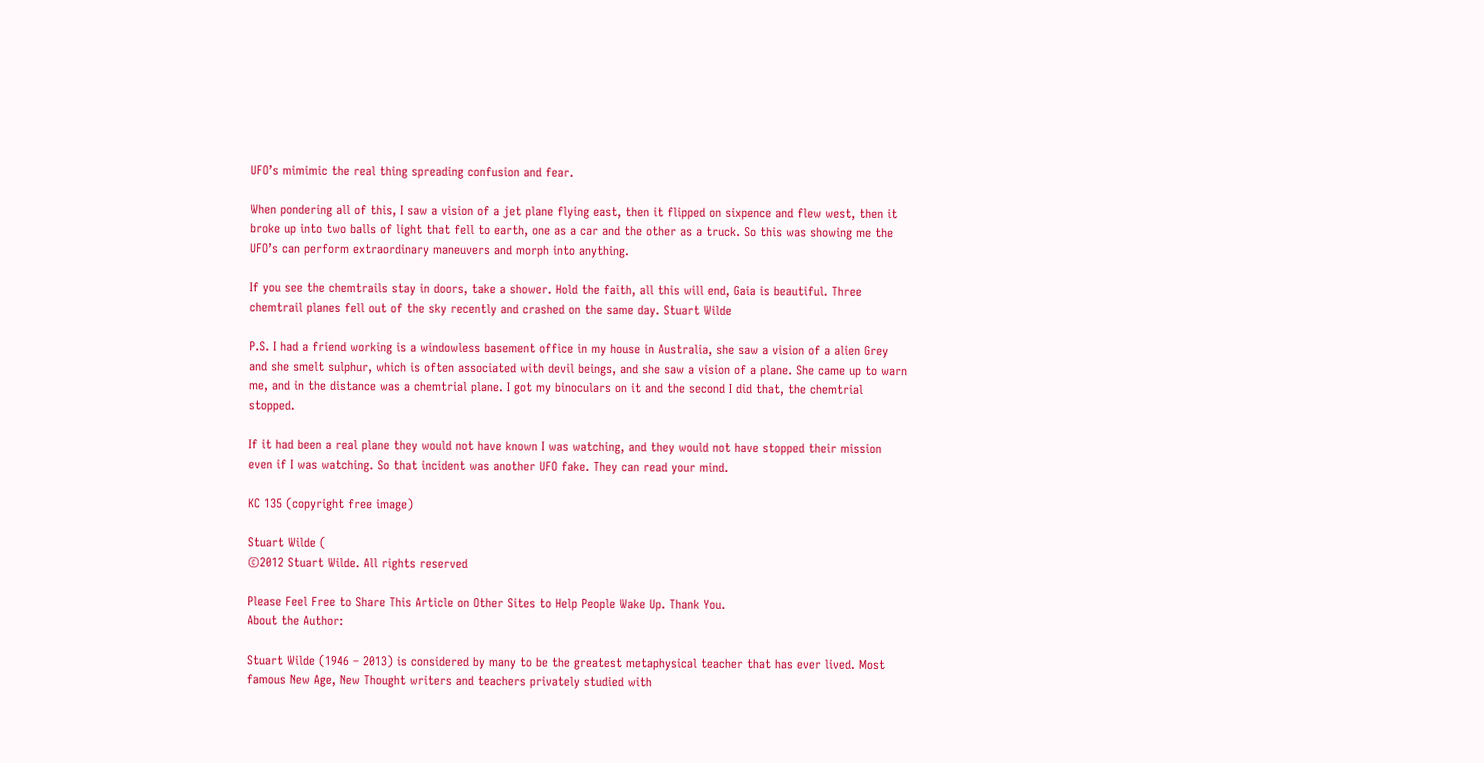UFO’s mimimic the real thing spreading confusion and fear.

When pondering all of this, I saw a vision of a jet plane flying east, then it flipped on sixpence and flew west, then it broke up into two balls of light that fell to earth, one as a car and the other as a truck. So this was showing me the UFO’s can perform extraordinary maneuvers and morph into anything.

If you see the chemtrails stay in doors, take a shower. Hold the faith, all this will end, Gaia is beautiful. Three chemtrail planes fell out of the sky recently and crashed on the same day. Stuart Wilde

P.S. I had a friend working is a windowless basement office in my house in Australia, she saw a vision of a alien Grey and she smelt sulphur, which is often associated with devil beings, and she saw a vision of a plane. She came up to warn me, and in the distance was a chemtrial plane. I got my binoculars on it and the second I did that, the chemtrial stopped.

If it had been a real plane they would not have known I was watching, and they would not have stopped their mission even if I was watching. So that incident was another UFO fake. They can read your mind.

KC 135 (copyright free image)

Stuart Wilde (
©2012 Stuart Wilde. All rights reserved

Please Feel Free to Share This Article on Other Sites to Help People Wake Up. Thank You.
About the Author:

Stuart Wilde (1946 – 2013) is considered by many to be the greatest metaphysical teacher that has ever lived. Most famous New Age, New Thought writers and teachers privately studied with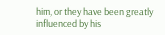him, or they have been greatly influenced by his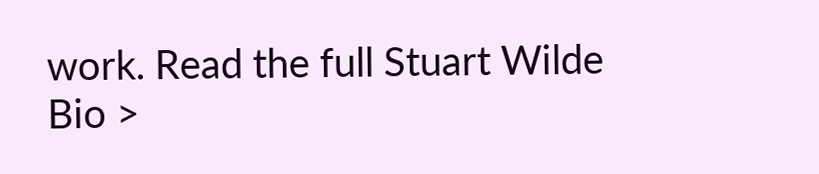work. Read the full Stuart Wilde Bio >